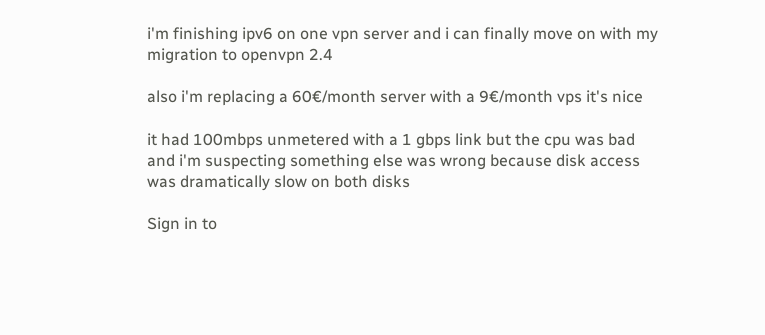i'm finishing ipv6 on one vpn server and i can finally move on with my migration to openvpn 2.4

also i'm replacing a 60€/month server with a 9€/month vps it's nice

it had 100mbps unmetered with a 1 gbps link but the cpu was bad and i'm suspecting something else was wrong because disk access was dramatically slow on both disks

Sign in to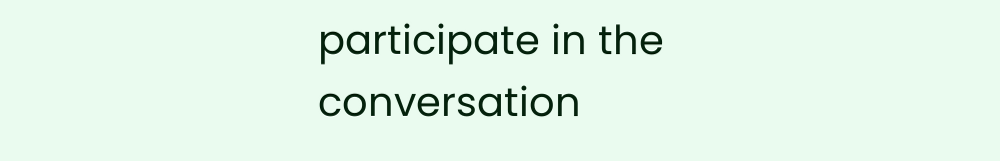participate in the conversation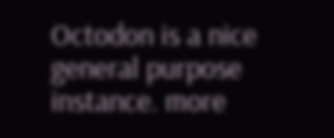Octodon is a nice general purpose instance. more